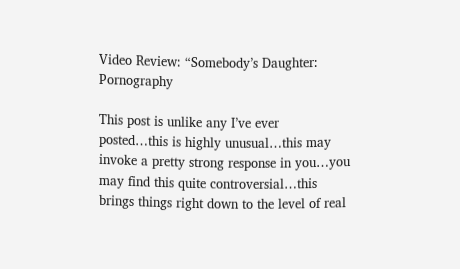Video Review: “Somebody’s Daughter: Pornography

This post is unlike any I’ve ever posted…this is highly unusual…this may invoke a pretty strong response in you…you may find this quite controversial…this brings things right down to the level of real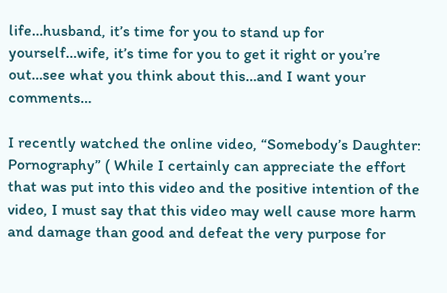life…husband, it’s time for you to stand up for yourself…wife, it’s time for you to get it right or you’re out…see what you think about this…and I want your comments…

I recently watched the online video, “Somebody’s Daughter: Pornography” ( While I certainly can appreciate the effort that was put into this video and the positive intention of the video, I must say that this video may well cause more harm and damage than good and defeat the very purpose for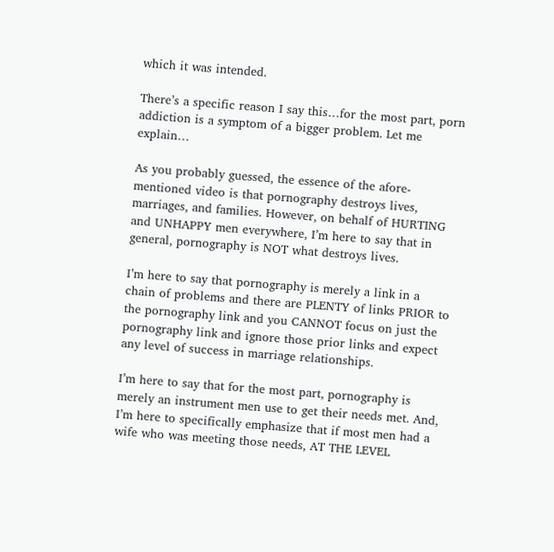which it was intended.

There’s a specific reason I say this…for the most part, porn addiction is a symptom of a bigger problem. Let me explain…

As you probably guessed, the essence of the afore-mentioned video is that pornography destroys lives, marriages, and families. However, on behalf of HURTING and UNHAPPY men everywhere, I’m here to say that in general, pornography is NOT what destroys lives.

I’m here to say that pornography is merely a link in a chain of problems and there are PLENTY of links PRIOR to the pornography link and you CANNOT focus on just the pornography link and ignore those prior links and expect any level of success in marriage relationships.

I’m here to say that for the most part, pornography is merely an instrument men use to get their needs met. And, I’m here to specifically emphasize that if most men had a wife who was meeting those needs, AT THE LEVEL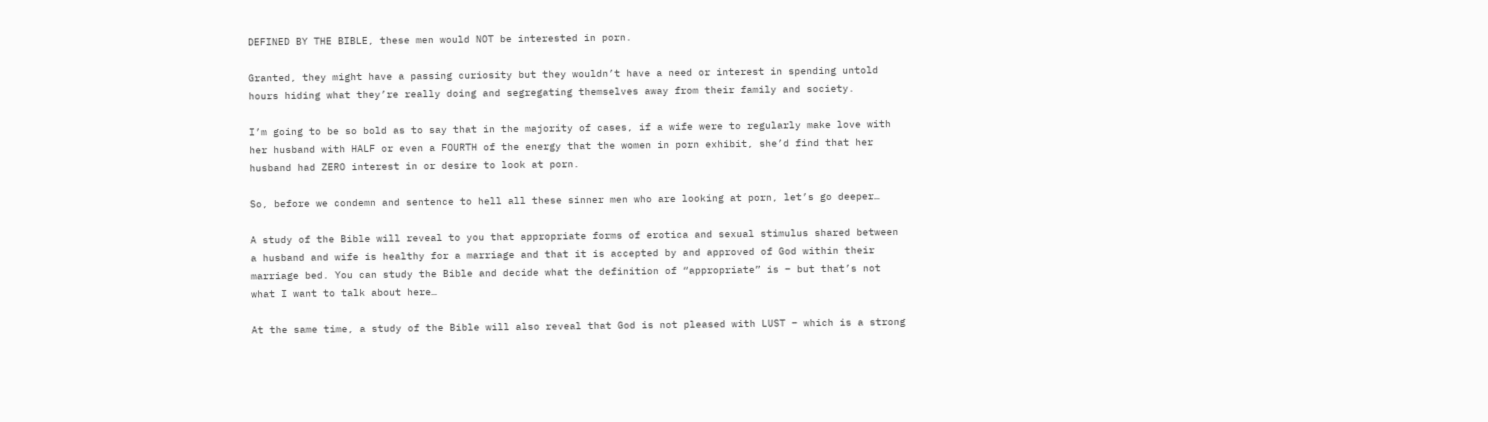DEFINED BY THE BIBLE, these men would NOT be interested in porn.

Granted, they might have a passing curiosity but they wouldn’t have a need or interest in spending untold hours hiding what they’re really doing and segregating themselves away from their family and society.

I’m going to be so bold as to say that in the majority of cases, if a wife were to regularly make love with her husband with HALF or even a FOURTH of the energy that the women in porn exhibit, she’d find that her husband had ZERO interest in or desire to look at porn.

So, before we condemn and sentence to hell all these sinner men who are looking at porn, let’s go deeper…

A study of the Bible will reveal to you that appropriate forms of erotica and sexual stimulus shared between a husband and wife is healthy for a marriage and that it is accepted by and approved of God within their marriage bed. You can study the Bible and decide what the definition of “appropriate” is – but that’s not what I want to talk about here…

At the same time, a study of the Bible will also reveal that God is not pleased with LUST – which is a strong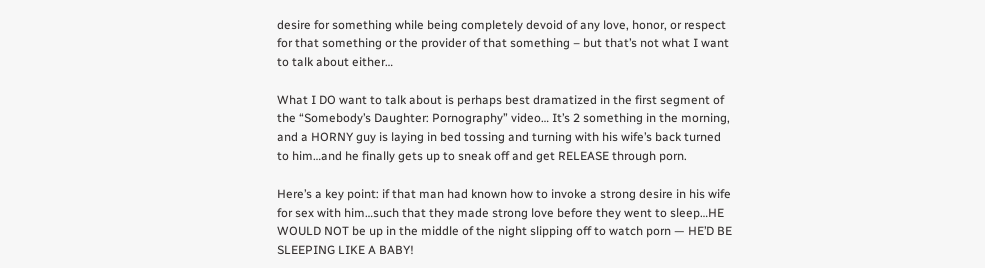desire for something while being completely devoid of any love, honor, or respect for that something or the provider of that something – but that’s not what I want to talk about either…

What I DO want to talk about is perhaps best dramatized in the first segment of the “Somebody’s Daughter: Pornography” video… It’s 2 something in the morning, and a HORNY guy is laying in bed tossing and turning with his wife’s back turned to him…and he finally gets up to sneak off and get RELEASE through porn.

Here’s a key point: if that man had known how to invoke a strong desire in his wife for sex with him…such that they made strong love before they went to sleep…HE WOULD NOT be up in the middle of the night slipping off to watch porn — HE’D BE SLEEPING LIKE A BABY!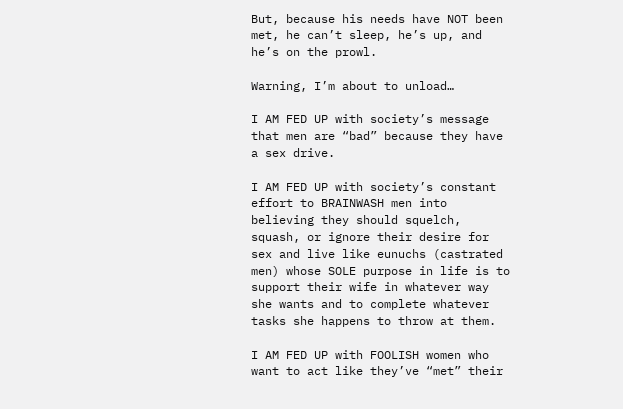But, because his needs have NOT been met, he can’t sleep, he’s up, and he’s on the prowl.

Warning, I’m about to unload…

I AM FED UP with society’s message that men are “bad” because they have a sex drive.

I AM FED UP with society’s constant effort to BRAINWASH men into believing they should squelch, squash, or ignore their desire for sex and live like eunuchs (castrated men) whose SOLE purpose in life is to support their wife in whatever way she wants and to complete whatever tasks she happens to throw at them.

I AM FED UP with FOOLISH women who want to act like they’ve “met” their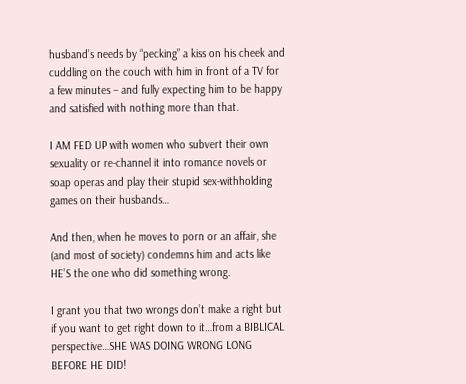husband’s needs by “pecking” a kiss on his cheek and cuddling on the couch with him in front of a TV for a few minutes – and fully expecting him to be happy and satisfied with nothing more than that.

I AM FED UP with women who subvert their own sexuality or re-channel it into romance novels or soap operas and play their stupid sex-withholding games on their husbands…

And then, when he moves to porn or an affair, she (and most of society) condemns him and acts like HE’S the one who did something wrong.

I grant you that two wrongs don’t make a right but if you want to get right down to it…from a BIBLICAL perspective…SHE WAS DOING WRONG LONG BEFORE HE DID!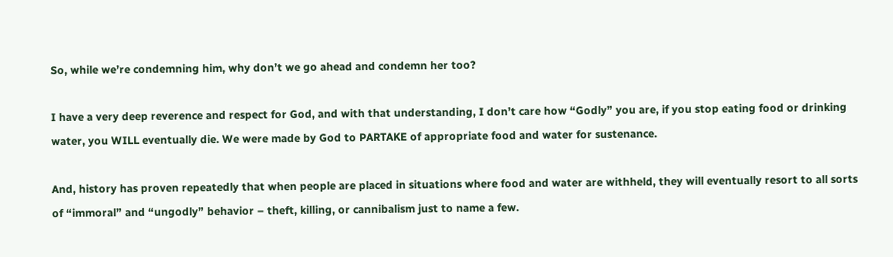So, while we’re condemning him, why don’t we go ahead and condemn her too?

I have a very deep reverence and respect for God, and with that understanding, I don’t care how “Godly” you are, if you stop eating food or drinking water, you WILL eventually die. We were made by God to PARTAKE of appropriate food and water for sustenance.

And, history has proven repeatedly that when people are placed in situations where food and water are withheld, they will eventually resort to all sorts of “immoral” and “ungodly” behavior – theft, killing, or cannibalism just to name a few.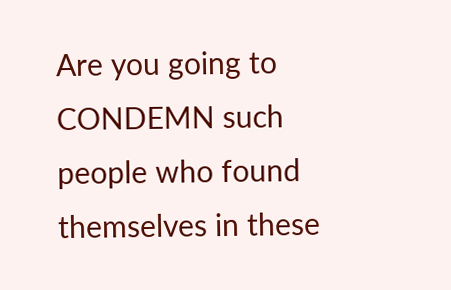Are you going to CONDEMN such people who found themselves in these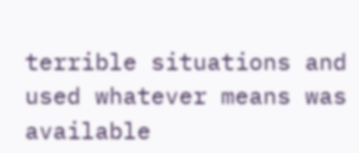terrible situations and used whatever means was available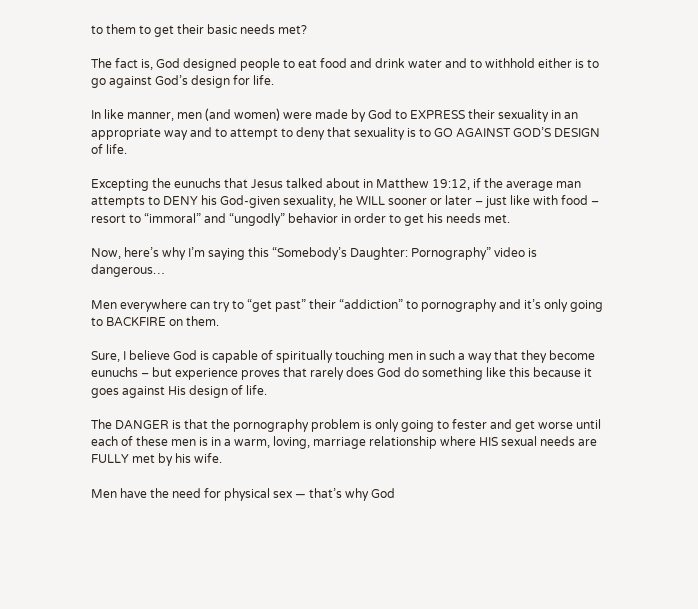to them to get their basic needs met?

The fact is, God designed people to eat food and drink water and to withhold either is to go against God’s design for life.

In like manner, men (and women) were made by God to EXPRESS their sexuality in an appropriate way and to attempt to deny that sexuality is to GO AGAINST GOD’S DESIGN of life.

Excepting the eunuchs that Jesus talked about in Matthew 19:12, if the average man attempts to DENY his God-given sexuality, he WILL sooner or later – just like with food – resort to “immoral” and “ungodly” behavior in order to get his needs met.

Now, here’s why I’m saying this “Somebody’s Daughter: Pornography” video is dangerous…

Men everywhere can try to “get past” their “addiction” to pornography and it’s only going to BACKFIRE on them.

Sure, I believe God is capable of spiritually touching men in such a way that they become eunuchs – but experience proves that rarely does God do something like this because it goes against His design of life.

The DANGER is that the pornography problem is only going to fester and get worse until each of these men is in a warm, loving, marriage relationship where HIS sexual needs are FULLY met by his wife.

Men have the need for physical sex — that’s why God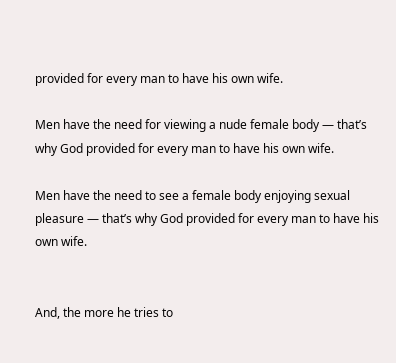provided for every man to have his own wife.

Men have the need for viewing a nude female body — that’s why God provided for every man to have his own wife.

Men have the need to see a female body enjoying sexual pleasure — that’s why God provided for every man to have his own wife.


And, the more he tries to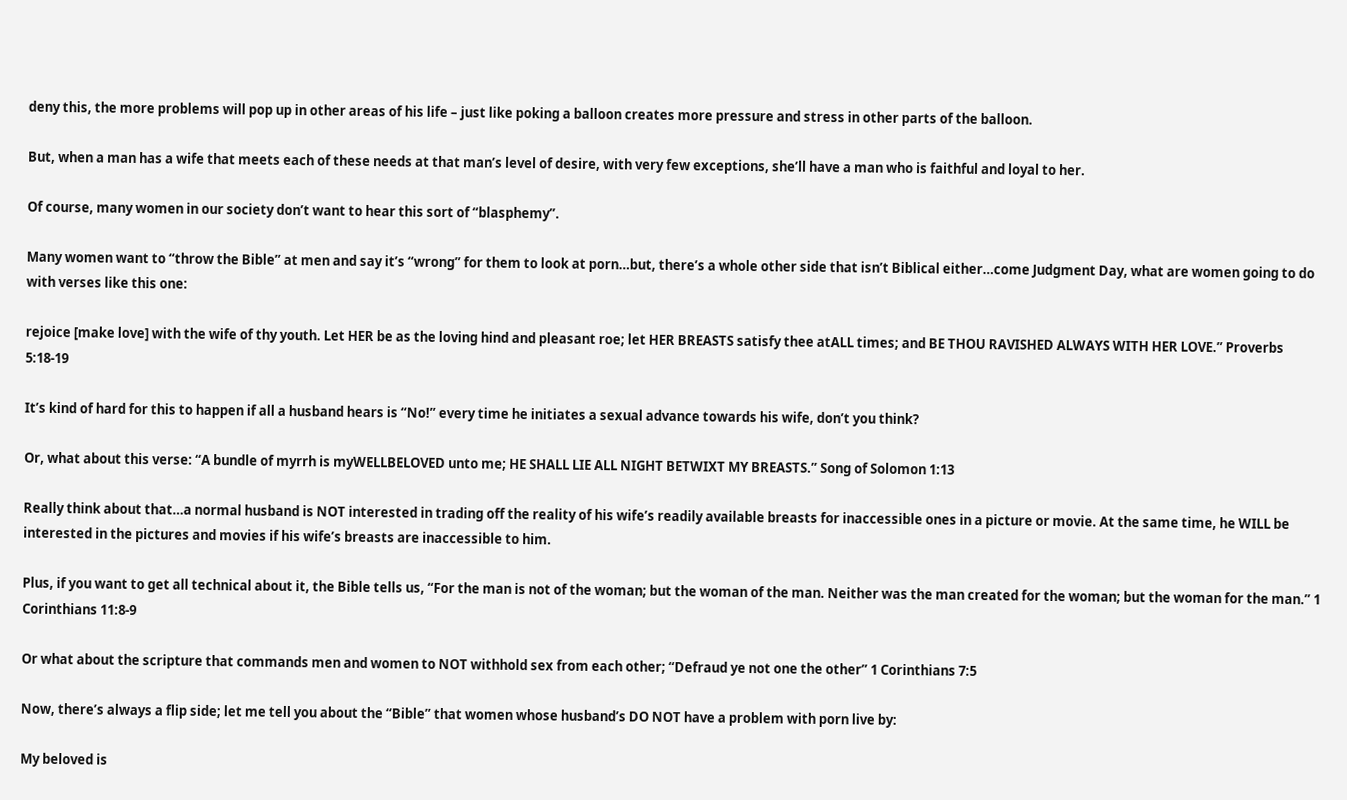deny this, the more problems will pop up in other areas of his life – just like poking a balloon creates more pressure and stress in other parts of the balloon.

But, when a man has a wife that meets each of these needs at that man’s level of desire, with very few exceptions, she’ll have a man who is faithful and loyal to her.

Of course, many women in our society don’t want to hear this sort of “blasphemy”.

Many women want to “throw the Bible” at men and say it’s “wrong” for them to look at porn…but, there’s a whole other side that isn’t Biblical either…come Judgment Day, what are women going to do with verses like this one:

rejoice [make love] with the wife of thy youth. Let HER be as the loving hind and pleasant roe; let HER BREASTS satisfy thee atALL times; and BE THOU RAVISHED ALWAYS WITH HER LOVE.” Proverbs 5:18-19

It’s kind of hard for this to happen if all a husband hears is “No!” every time he initiates a sexual advance towards his wife, don’t you think?

Or, what about this verse: “A bundle of myrrh is myWELLBELOVED unto me; HE SHALL LIE ALL NIGHT BETWIXT MY BREASTS.” Song of Solomon 1:13

Really think about that…a normal husband is NOT interested in trading off the reality of his wife’s readily available breasts for inaccessible ones in a picture or movie. At the same time, he WILL be interested in the pictures and movies if his wife’s breasts are inaccessible to him.

Plus, if you want to get all technical about it, the Bible tells us, “For the man is not of the woman; but the woman of the man. Neither was the man created for the woman; but the woman for the man.” 1 Corinthians 11:8-9

Or what about the scripture that commands men and women to NOT withhold sex from each other; “Defraud ye not one the other” 1 Corinthians 7:5

Now, there’s always a flip side; let me tell you about the “Bible” that women whose husband’s DO NOT have a problem with porn live by:

My beloved is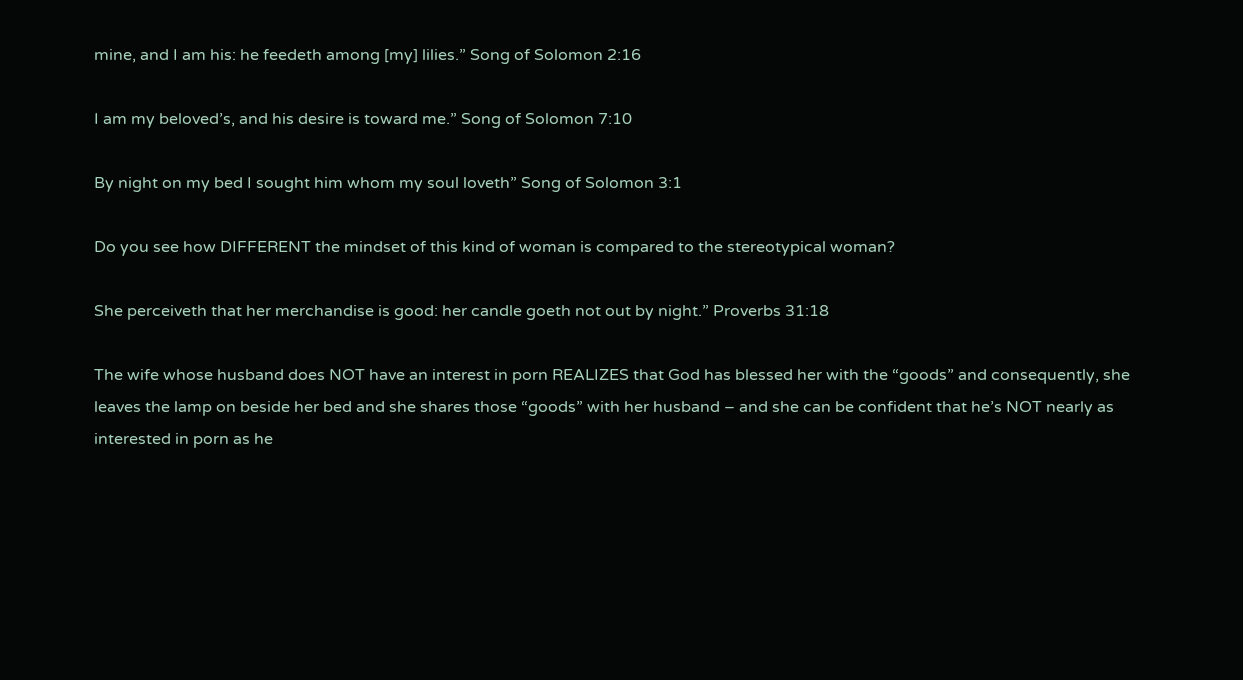mine, and I am his: he feedeth among [my] lilies.” Song of Solomon 2:16

I am my beloved’s, and his desire is toward me.” Song of Solomon 7:10

By night on my bed I sought him whom my soul loveth” Song of Solomon 3:1

Do you see how DIFFERENT the mindset of this kind of woman is compared to the stereotypical woman?

She perceiveth that her merchandise is good: her candle goeth not out by night.” Proverbs 31:18

The wife whose husband does NOT have an interest in porn REALIZES that God has blessed her with the “goods” and consequently, she leaves the lamp on beside her bed and she shares those “goods” with her husband – and she can be confident that he’s NOT nearly as interested in porn as he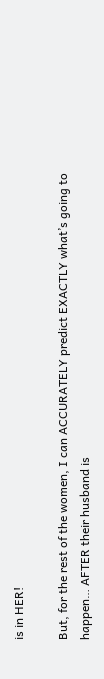is in HER!

But, for the rest of the women, I can ACCURATELY predict EXACTLY what’s going to happen… AFTER their husband is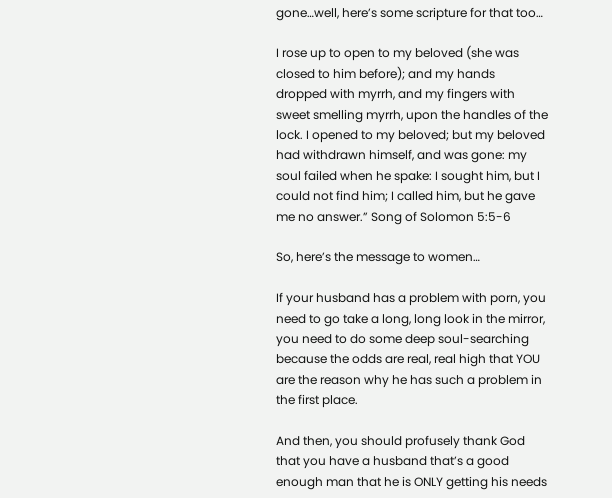gone…well, here’s some scripture for that too…

I rose up to open to my beloved (she was closed to him before); and my hands dropped with myrrh, and my fingers with sweet smelling myrrh, upon the handles of the lock. I opened to my beloved; but my beloved had withdrawn himself, and was gone: my soul failed when he spake: I sought him, but I could not find him; I called him, but he gave me no answer.” Song of Solomon 5:5-6

So, here’s the message to women…

If your husband has a problem with porn, you need to go take a long, long look in the mirror, you need to do some deep soul-searching because the odds are real, real high that YOU are the reason why he has such a problem in the first place.

And then, you should profusely thank God that you have a husband that’s a good enough man that he is ONLY getting his needs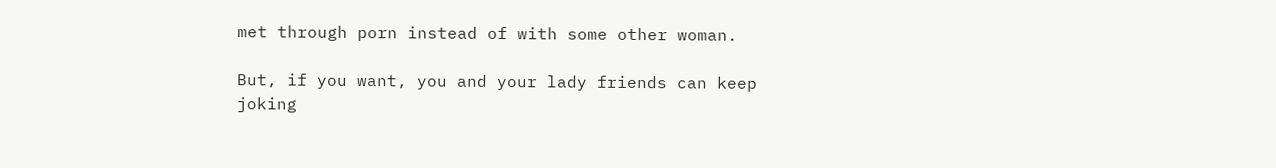met through porn instead of with some other woman.

But, if you want, you and your lady friends can keep joking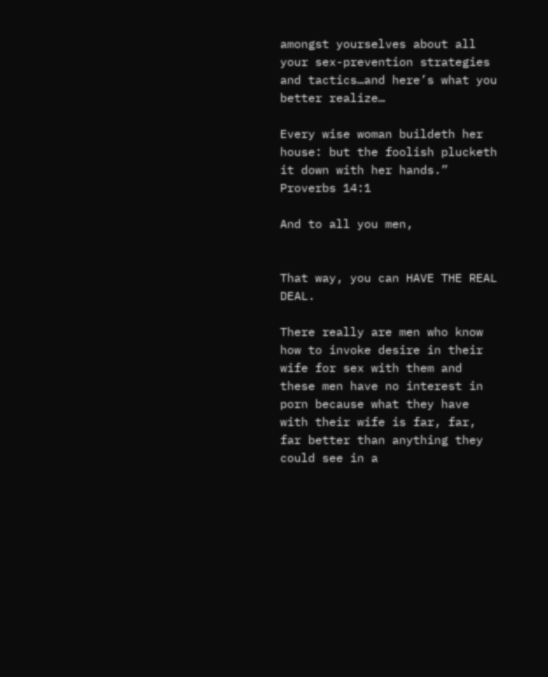amongst yourselves about all your sex-prevention strategies and tactics…and here’s what you better realize…

Every wise woman buildeth her house: but the foolish plucketh it down with her hands.” Proverbs 14:1

And to all you men,


That way, you can HAVE THE REAL DEAL.

There really are men who know how to invoke desire in their wife for sex with them and these men have no interest in porn because what they have with their wife is far, far, far better than anything they could see in a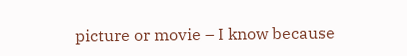picture or movie – I know because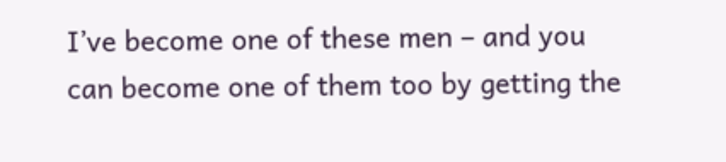I’ve become one of these men – and you can become one of them too by getting the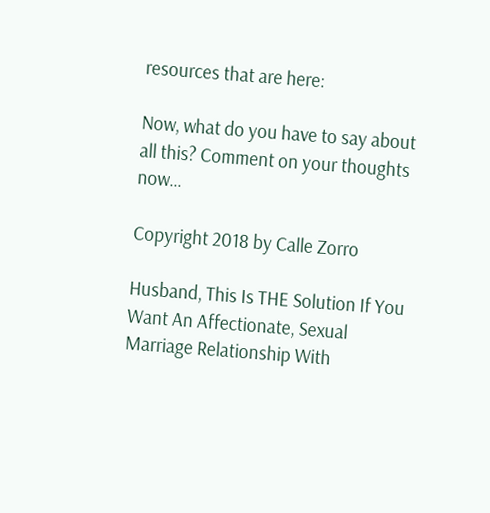resources that are here:

Now, what do you have to say about all this? Comment on your thoughts now…

Copyright 2018 by Calle Zorro

Husband, This Is THE Solution If You Want An Affectionate, Sexual Marriage Relationship With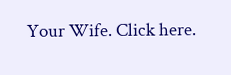Your Wife. Click here.